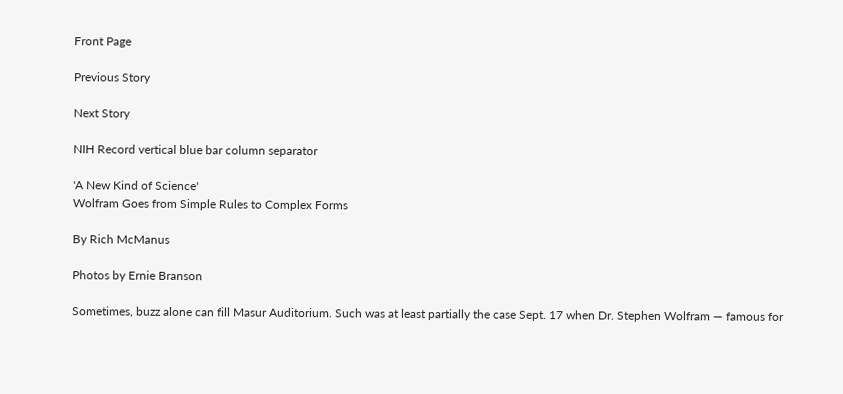Front Page

Previous Story

Next Story

NIH Record vertical blue bar column separator

'A New Kind of Science'
Wolfram Goes from Simple Rules to Complex Forms

By Rich McManus

Photos by Ernie Branson

Sometimes, buzz alone can fill Masur Auditorium. Such was at least partially the case Sept. 17 when Dr. Stephen Wolfram — famous for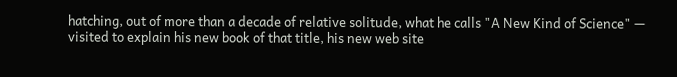hatching, out of more than a decade of relative solitude, what he calls "A New Kind of Science" — visited to explain his new book of that title, his new web site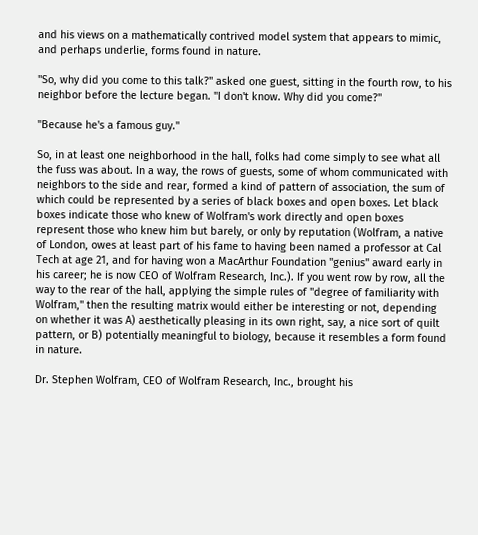and his views on a mathematically contrived model system that appears to mimic, and perhaps underlie, forms found in nature.

"So, why did you come to this talk?" asked one guest, sitting in the fourth row, to his neighbor before the lecture began. "I don't know. Why did you come?"

"Because he's a famous guy."

So, in at least one neighborhood in the hall, folks had come simply to see what all the fuss was about. In a way, the rows of guests, some of whom communicated with neighbors to the side and rear, formed a kind of pattern of association, the sum of which could be represented by a series of black boxes and open boxes. Let black boxes indicate those who knew of Wolfram's work directly and open boxes represent those who knew him but barely, or only by reputation (Wolfram, a native of London, owes at least part of his fame to having been named a professor at Cal Tech at age 21, and for having won a MacArthur Foundation "genius" award early in his career; he is now CEO of Wolfram Research, Inc.). If you went row by row, all the way to the rear of the hall, applying the simple rules of "degree of familiarity with Wolfram," then the resulting matrix would either be interesting or not, depending on whether it was A) aesthetically pleasing in its own right, say, a nice sort of quilt pattern, or B) potentially meaningful to biology, because it resembles a form found in nature.

Dr. Stephen Wolfram, CEO of Wolfram Research, Inc., brought his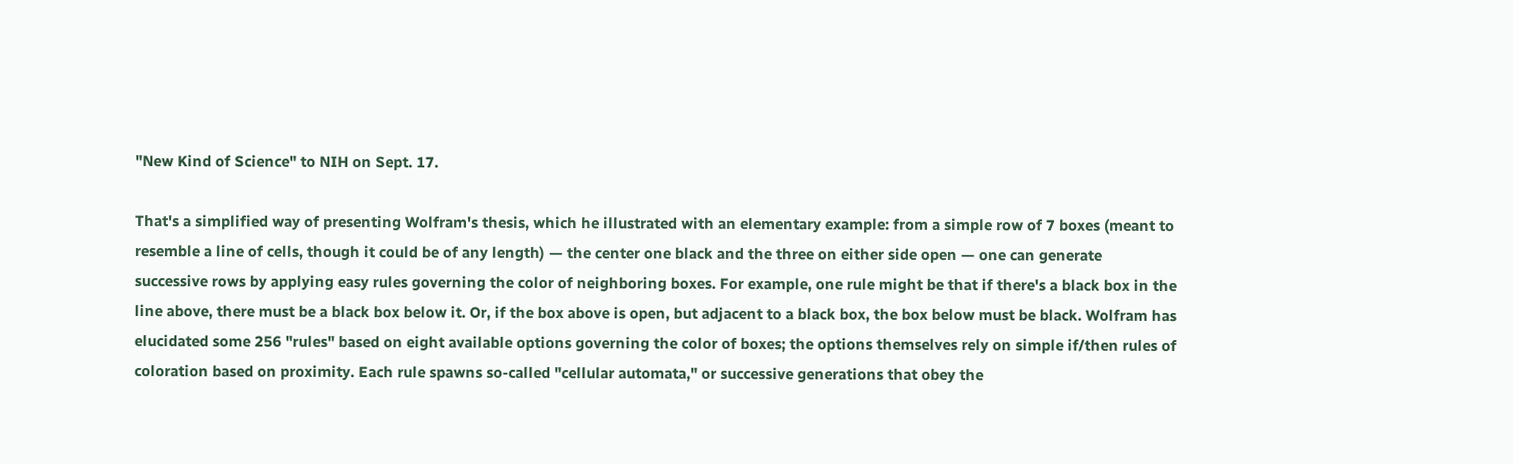"New Kind of Science" to NIH on Sept. 17.

That's a simplified way of presenting Wolfram's thesis, which he illustrated with an elementary example: from a simple row of 7 boxes (meant to resemble a line of cells, though it could be of any length) — the center one black and the three on either side open — one can generate successive rows by applying easy rules governing the color of neighboring boxes. For example, one rule might be that if there's a black box in the line above, there must be a black box below it. Or, if the box above is open, but adjacent to a black box, the box below must be black. Wolfram has elucidated some 256 "rules" based on eight available options governing the color of boxes; the options themselves rely on simple if/then rules of coloration based on proximity. Each rule spawns so-called "cellular automata," or successive generations that obey the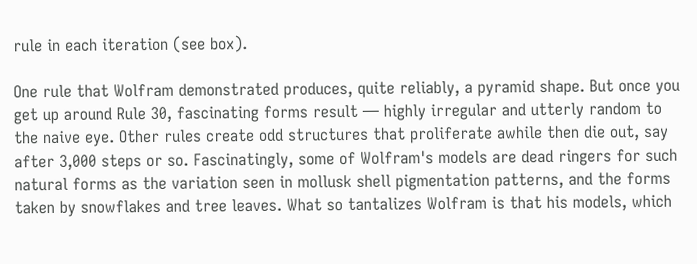rule in each iteration (see box).

One rule that Wolfram demonstrated produces, quite reliably, a pyramid shape. But once you get up around Rule 30, fascinating forms result — highly irregular and utterly random to the naive eye. Other rules create odd structures that proliferate awhile then die out, say after 3,000 steps or so. Fascinatingly, some of Wolfram's models are dead ringers for such natural forms as the variation seen in mollusk shell pigmentation patterns, and the forms taken by snowflakes and tree leaves. What so tantalizes Wolfram is that his models, which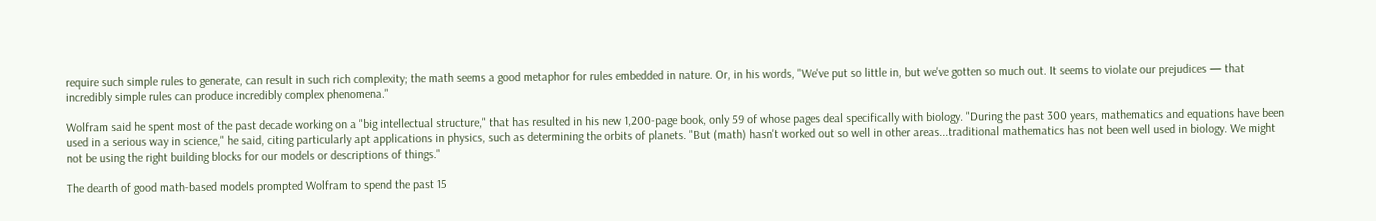require such simple rules to generate, can result in such rich complexity; the math seems a good metaphor for rules embedded in nature. Or, in his words, "We've put so little in, but we've gotten so much out. It seems to violate our prejudices — that incredibly simple rules can produce incredibly complex phenomena."

Wolfram said he spent most of the past decade working on a "big intellectual structure," that has resulted in his new 1,200-page book, only 59 of whose pages deal specifically with biology. "During the past 300 years, mathematics and equations have been used in a serious way in science," he said, citing particularly apt applications in physics, such as determining the orbits of planets. "But (math) hasn't worked out so well in other areas...traditional mathematics has not been well used in biology. We might not be using the right building blocks for our models or descriptions of things."

The dearth of good math-based models prompted Wolfram to spend the past 15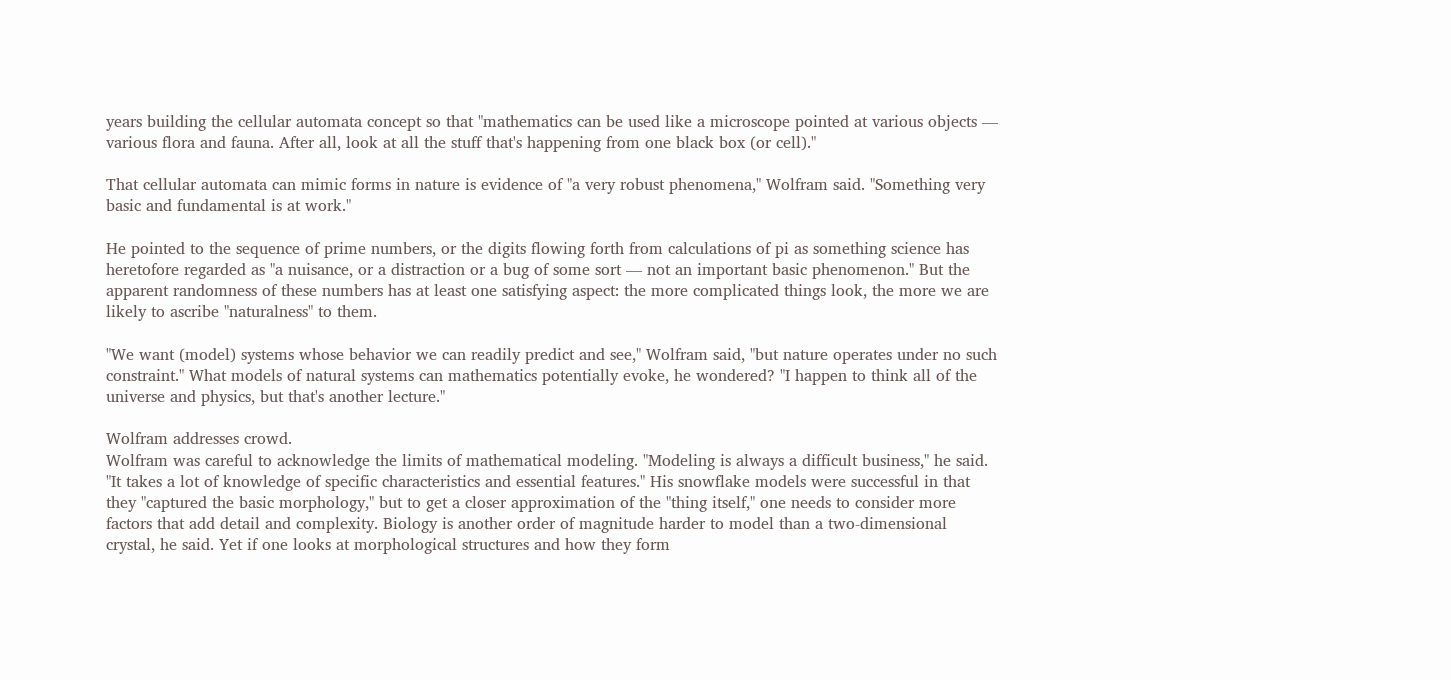years building the cellular automata concept so that "mathematics can be used like a microscope pointed at various objects — various flora and fauna. After all, look at all the stuff that's happening from one black box (or cell)."

That cellular automata can mimic forms in nature is evidence of "a very robust phenomena," Wolfram said. "Something very basic and fundamental is at work."

He pointed to the sequence of prime numbers, or the digits flowing forth from calculations of pi as something science has heretofore regarded as "a nuisance, or a distraction or a bug of some sort — not an important basic phenomenon." But the apparent randomness of these numbers has at least one satisfying aspect: the more complicated things look, the more we are likely to ascribe "naturalness" to them.

"We want (model) systems whose behavior we can readily predict and see," Wolfram said, "but nature operates under no such constraint." What models of natural systems can mathematics potentially evoke, he wondered? "I happen to think all of the universe and physics, but that's another lecture."

Wolfram addresses crowd.
Wolfram was careful to acknowledge the limits of mathematical modeling. "Modeling is always a difficult business," he said. "It takes a lot of knowledge of specific characteristics and essential features." His snowflake models were successful in that they "captured the basic morphology," but to get a closer approximation of the "thing itself," one needs to consider more factors that add detail and complexity. Biology is another order of magnitude harder to model than a two-dimensional crystal, he said. Yet if one looks at morphological structures and how they form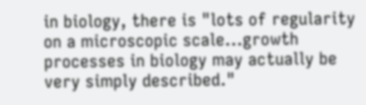in biology, there is "lots of regularity on a microscopic scale...growth processes in biology may actually be very simply described."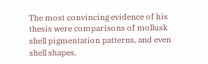The most convincing evidence of his thesis were comparisons of mollusk shell pigmentation patterns, and even shell shapes,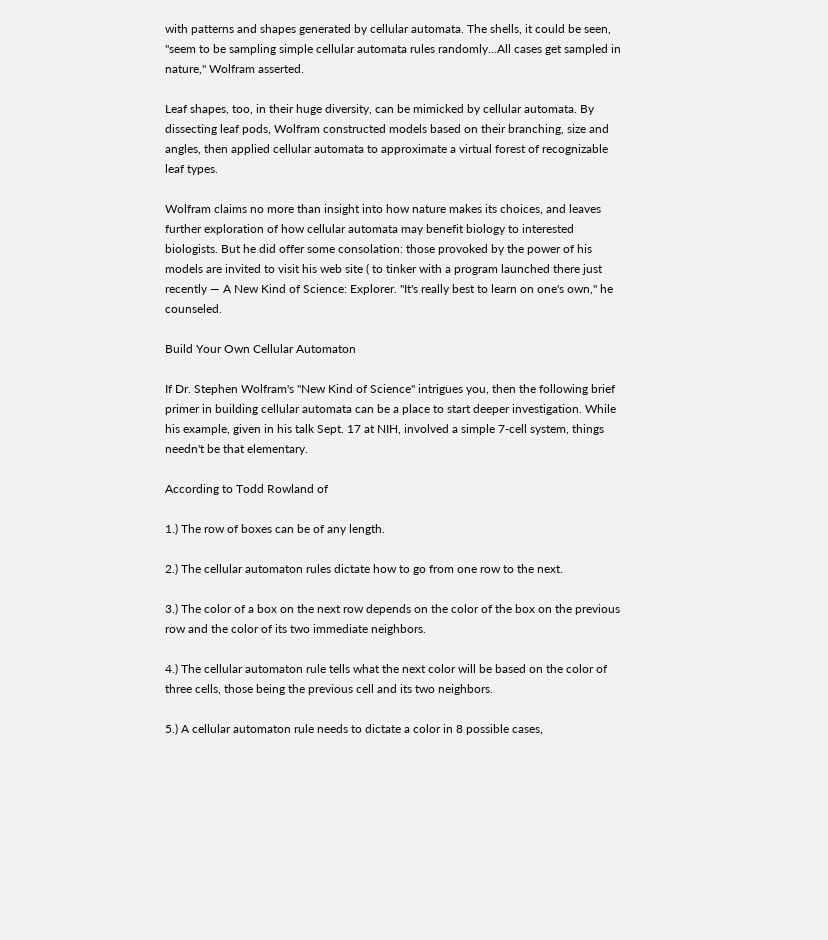with patterns and shapes generated by cellular automata. The shells, it could be seen, "seem to be sampling simple cellular automata rules randomly...All cases get sampled in nature," Wolfram asserted.

Leaf shapes, too, in their huge diversity, can be mimicked by cellular automata. By dissecting leaf pods, Wolfram constructed models based on their branching, size and angles, then applied cellular automata to approximate a virtual forest of recognizable leaf types.

Wolfram claims no more than insight into how nature makes its choices, and leaves further exploration of how cellular automata may benefit biology to interested biologists. But he did offer some consolation: those provoked by the power of his models are invited to visit his web site ( to tinker with a program launched there just recently — A New Kind of Science: Explorer. "It's really best to learn on one's own," he counseled.

Build Your Own Cellular Automaton

If Dr. Stephen Wolfram's "New Kind of Science" intrigues you, then the following brief primer in building cellular automata can be a place to start deeper investigation. While his example, given in his talk Sept. 17 at NIH, involved a simple 7-cell system, things needn't be that elementary.

According to Todd Rowland of

1.) The row of boxes can be of any length.

2.) The cellular automaton rules dictate how to go from one row to the next.

3.) The color of a box on the next row depends on the color of the box on the previous row and the color of its two immediate neighbors.

4.) The cellular automaton rule tells what the next color will be based on the color of three cells, those being the previous cell and its two neighbors.

5.) A cellular automaton rule needs to dictate a color in 8 possible cases,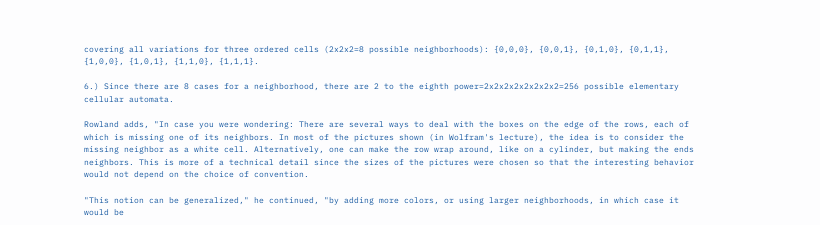covering all variations for three ordered cells (2x2x2=8 possible neighborhoods): {0,0,0}, {0,0,1}, {0,1,0}, {0,1,1}, {1,0,0}, {1,0,1}, {1,1,0}, {1,1,1}.

6.) Since there are 8 cases for a neighborhood, there are 2 to the eighth power=2x2x2x2x2x2x2x2=256 possible elementary cellular automata.

Rowland adds, "In case you were wondering: There are several ways to deal with the boxes on the edge of the rows, each of which is missing one of its neighbors. In most of the pictures shown (in Wolfram's lecture), the idea is to consider the missing neighbor as a white cell. Alternatively, one can make the row wrap around, like on a cylinder, but making the ends neighbors. This is more of a technical detail since the sizes of the pictures were chosen so that the interesting behavior would not depend on the choice of convention.

"This notion can be generalized," he continued, "by adding more colors, or using larger neighborhoods, in which case it would be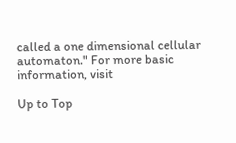called a one dimensional cellular automaton." For more basic information, visit

Up to Top